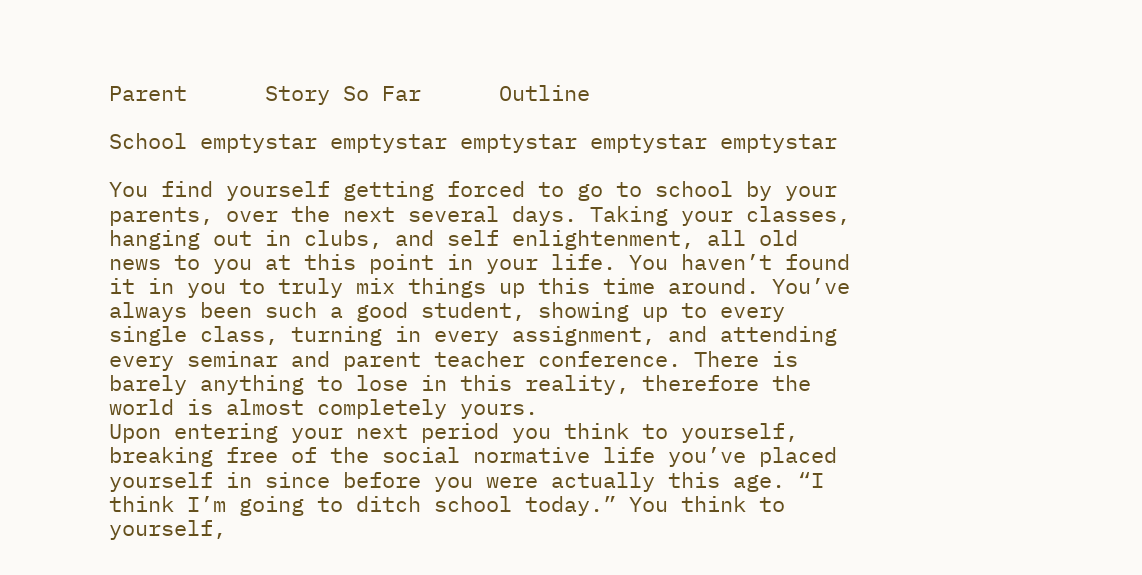Parent      Story So Far      Outline

School emptystar emptystar emptystar emptystar emptystar

You find yourself getting forced to go to school by your parents, over the next several days. Taking your classes, hanging out in clubs, and self enlightenment, all old news to you at this point in your life. You haven’t found it in you to truly mix things up this time around. You’ve always been such a good student, showing up to every single class, turning in every assignment, and attending every seminar and parent teacher conference. There is barely anything to lose in this reality, therefore the world is almost completely yours.
Upon entering your next period you think to yourself, breaking free of the social normative life you’ve placed yourself in since before you were actually this age. “I think I’m going to ditch school today.” You think to yourself,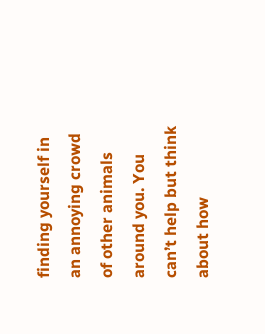finding yourself in an annoying crowd of other animals around you. You can’t help but think about how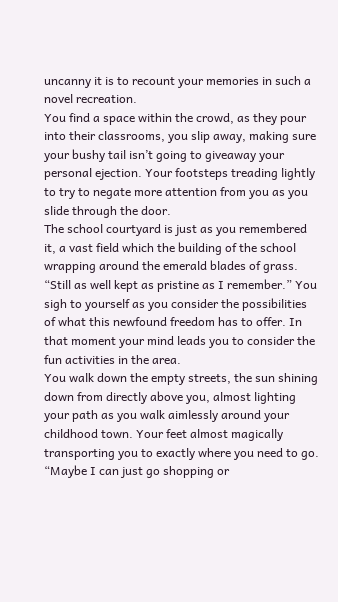uncanny it is to recount your memories in such a novel recreation.
You find a space within the crowd, as they pour into their classrooms, you slip away, making sure your bushy tail isn’t going to giveaway your personal ejection. Your footsteps treading lightly to try to negate more attention from you as you slide through the door.
The school courtyard is just as you remembered it, a vast field which the building of the school wrapping around the emerald blades of grass. “Still as well kept as pristine as I remember.” You sigh to yourself as you consider the possibilities of what this newfound freedom has to offer. In that moment your mind leads you to consider the fun activities in the area.
You walk down the empty streets, the sun shining down from directly above you, almost lighting your path as you walk aimlessly around your childhood town. Your feet almost magically transporting you to exactly where you need to go. “Maybe I can just go shopping or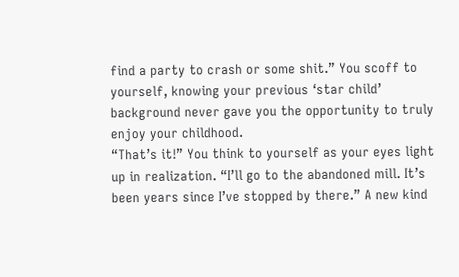find a party to crash or some shit.” You scoff to yourself, knowing your previous ‘star child’ background never gave you the opportunity to truly enjoy your childhood.
“That’s it!” You think to yourself as your eyes light up in realization. “I’ll go to the abandoned mill. It’s been years since I’ve stopped by there.” A new kind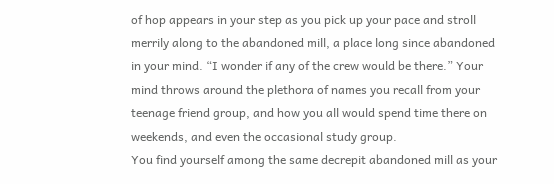of hop appears in your step as you pick up your pace and stroll merrily along to the abandoned mill, a place long since abandoned in your mind. “I wonder if any of the crew would be there.” Your mind throws around the plethora of names you recall from your teenage friend group, and how you all would spend time there on weekends, and even the occasional study group.
You find yourself among the same decrepit abandoned mill as your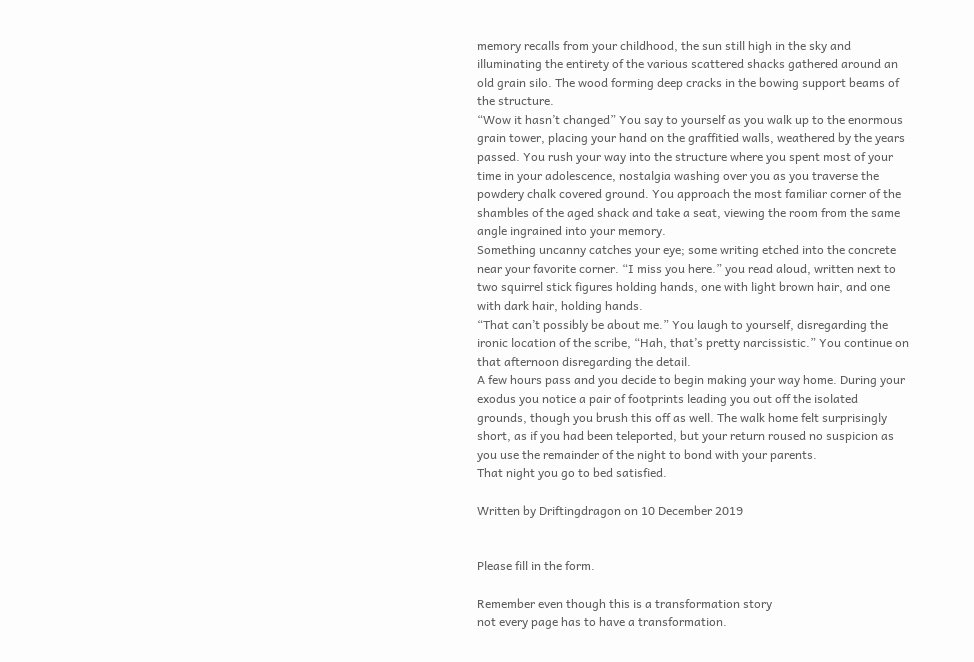memory recalls from your childhood, the sun still high in the sky and illuminating the entirety of the various scattered shacks gathered around an old grain silo. The wood forming deep cracks in the bowing support beams of the structure.
“Wow it hasn’t changed” You say to yourself as you walk up to the enormous grain tower, placing your hand on the graffitied walls, weathered by the years passed. You rush your way into the structure where you spent most of your time in your adolescence, nostalgia washing over you as you traverse the powdery chalk covered ground. You approach the most familiar corner of the shambles of the aged shack and take a seat, viewing the room from the same angle ingrained into your memory.
Something uncanny catches your eye; some writing etched into the concrete near your favorite corner. “I miss you here.” you read aloud, written next to two squirrel stick figures holding hands, one with light brown hair, and one with dark hair, holding hands.
“That can’t possibly be about me.” You laugh to yourself, disregarding the ironic location of the scribe, “Hah, that’s pretty narcissistic.” You continue on that afternoon disregarding the detail.
A few hours pass and you decide to begin making your way home. During your exodus you notice a pair of footprints leading you out off the isolated grounds, though you brush this off as well. The walk home felt surprisingly short, as if you had been teleported, but your return roused no suspicion as you use the remainder of the night to bond with your parents.
That night you go to bed satisfied.

Written by Driftingdragon on 10 December 2019


Please fill in the form.

Remember even though this is a transformation story
not every page has to have a transformation.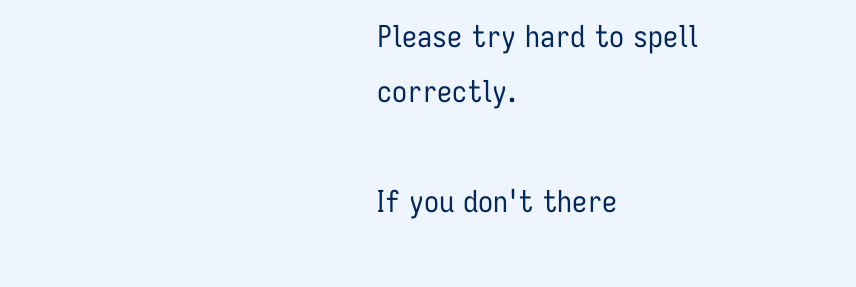Please try hard to spell correctly.

If you don't there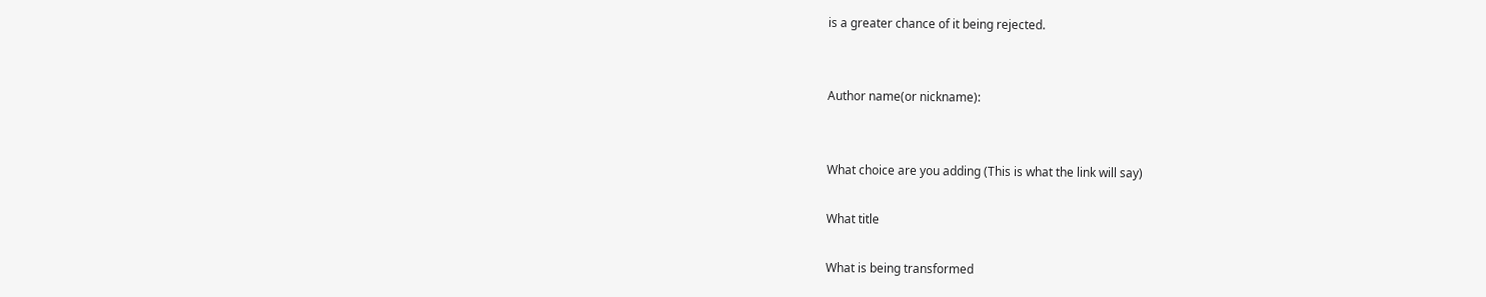is a greater chance of it being rejected.


Author name(or nickname):


What choice are you adding (This is what the link will say)

What title

What is being transformed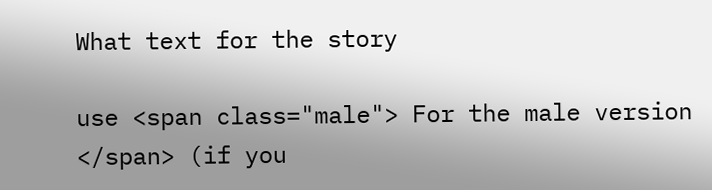What text for the story

use <span class="male"> For the male version </span> (if you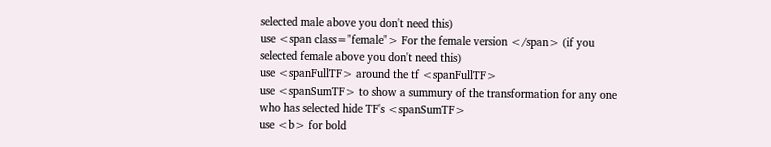selected male above you don't need this)
use <span class="female"> For the female version </span> (if you selected female above you don't need this)
use <spanFullTF> around the tf <spanFullTF>
use <spanSumTF> to show a summury of the transformation for any one who has selected hide TF's <spanSumTF>
use <b> for bold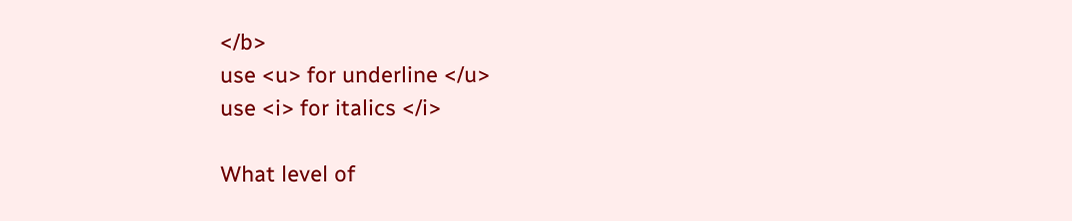</b>
use <u> for underline </u>
use <i> for italics </i>

What level of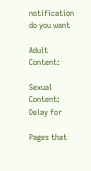notification do you want

Adult Content:

Sexual Content:
Delay for

Pages that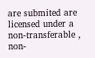are submited are licensed under a non-transferable , non-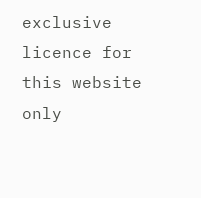exclusive licence for this website only